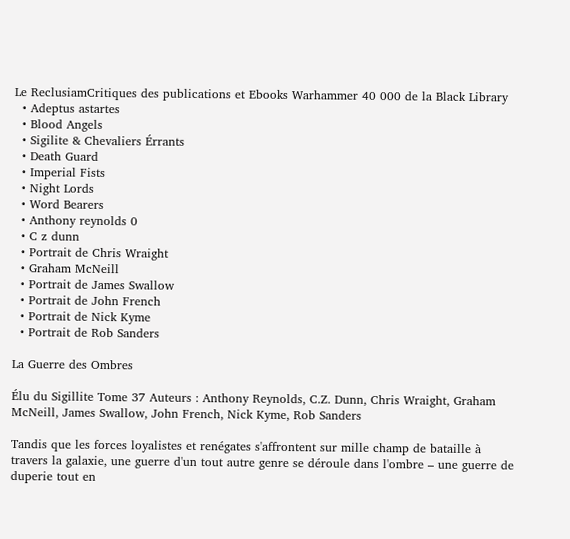Le ReclusiamCritiques des publications et Ebooks Warhammer 40 000 de la Black Library
  • Adeptus astartes
  • Blood Angels
  • Sigilite & Chevaliers Érrants
  • Death Guard
  • Imperial Fists
  • Night Lords
  • Word Bearers
  • Anthony reynolds 0
  • C z dunn
  • Portrait de Chris Wraight
  • Graham McNeill
  • Portrait de James Swallow
  • Portrait de John French
  • Portrait de Nick Kyme
  • Portrait de Rob Sanders

La Guerre des Ombres

Élu du Sigillite Tome 37 Auteurs : Anthony Reynolds, C.Z. Dunn, Chris Wraight, Graham McNeill, James Swallow, John French, Nick Kyme, Rob Sanders

Tandis que les forces loyalistes et renégates s'affrontent sur mille champ de bataille à travers la galaxie, une guerre d'un tout autre genre se déroule dans l'ombre – une guerre de duperie tout en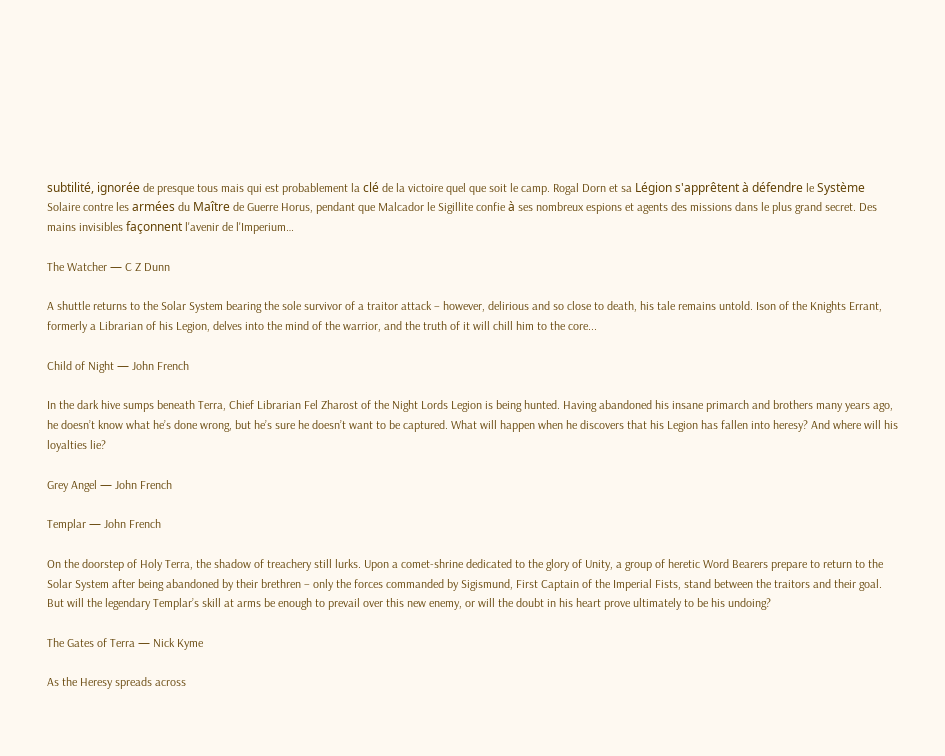subtilité, ignorée de presque tous mais qui est probablement la clé de la victoire quel que soit le camp. Rogal Dorn et sa Légion s'apprêtent à défendre le Système Solaire contre les armées du Maître de Guerre Horus, pendant que Malcador le Sigillite confie à ses nombreux espions et agents des missions dans le plus grand secret. Des mains invisibles façonnent l'avenir de l'Imperium…

The Watcher — C Z Dunn

A shuttle returns to the Solar System bearing the sole survivor of a traitor attack – however, delirious and so close to death, his tale remains untold. Ison of the Knights Errant, formerly a Librarian of his Legion, delves into the mind of the warrior, and the truth of it will chill him to the core...

Child of Night — John French

In the dark hive sumps beneath Terra, Chief Librarian Fel Zharost of the Night Lords Legion is being hunted. Having abandoned his insane primarch and brothers many years ago, he doesn’t know what he’s done wrong, but he’s sure he doesn’t want to be captured. What will happen when he discovers that his Legion has fallen into heresy? And where will his loyalties lie?

Grey Angel — John French

Templar — John French

On the doorstep of Holy Terra, the shadow of treachery still lurks. Upon a comet-shrine dedicated to the glory of Unity, a group of heretic Word Bearers prepare to return to the Solar System after being abandoned by their brethren – only the forces commanded by Sigismund, First Captain of the Imperial Fists, stand between the traitors and their goal. But will the legendary Templar’s skill at arms be enough to prevail over this new enemy, or will the doubt in his heart prove ultimately to be his undoing?

The Gates of Terra — Nick Kyme

As the Heresy spreads across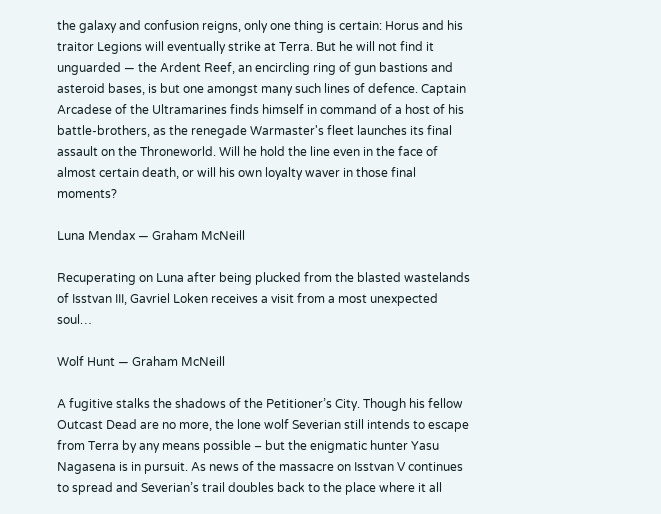the galaxy and confusion reigns, only one thing is certain: Horus and his traitor Legions will eventually strike at Terra. But he will not find it unguarded — the Ardent Reef, an encircling ring of gun bastions and asteroid bases, is but one amongst many such lines of defence. Captain Arcadese of the Ultramarines finds himself in command of a host of his battle-brothers, as the renegade Warmaster's fleet launches its final assault on the Throneworld. Will he hold the line even in the face of almost certain death, or will his own loyalty waver in those final moments?

Luna Mendax — Graham McNeill

Recuperating on Luna after being plucked from the blasted wastelands of Isstvan III, Gavriel Loken receives a visit from a most unexpected soul…

Wolf Hunt — Graham McNeill

A fugitive stalks the shadows of the Petitioner’s City. Though his fellow Outcast Dead are no more, the lone wolf Severian still intends to escape from Terra by any means possible – but the enigmatic hunter Yasu Nagasena is in pursuit. As news of the massacre on Isstvan V continues to spread and Severian’s trail doubles back to the place where it all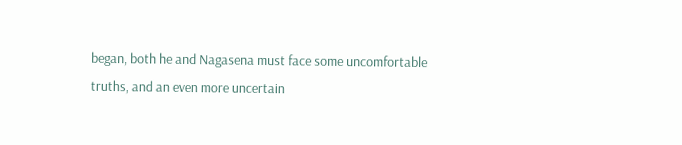began, both he and Nagasena must face some uncomfortable truths, and an even more uncertain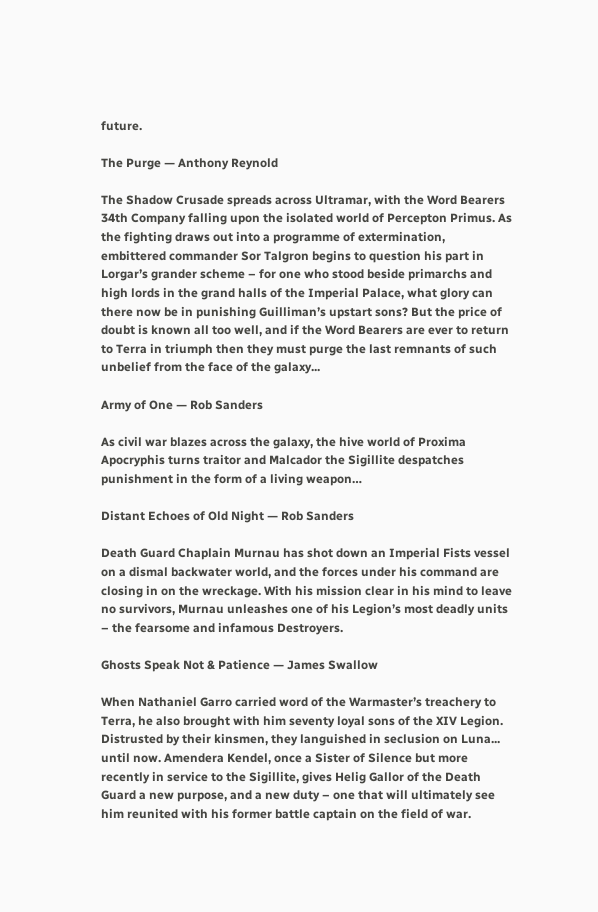future.

The Purge — Anthony Reynold

The Shadow Crusade spreads across Ultramar, with the Word Bearers 34th Company falling upon the isolated world of Percepton Primus. As the fighting draws out into a programme of extermination, embittered commander Sor Talgron begins to question his part in Lorgar’s grander scheme – for one who stood beside primarchs and high lords in the grand halls of the Imperial Palace, what glory can there now be in punishing Guilliman’s upstart sons? But the price of doubt is known all too well, and if the Word Bearers are ever to return to Terra in triumph then they must purge the last remnants of such unbelief from the face of the galaxy...

Army of One — Rob Sanders

As civil war blazes across the galaxy, the hive world of Proxima Apocryphis turns traitor and Malcador the Sigillite despatches punishment in the form of a living weapon…

Distant Echoes of Old Night — Rob Sanders

Death Guard Chaplain Murnau has shot down an Imperial Fists vessel on a dismal backwater world, and the forces under his command are closing in on the wreckage. With his mission clear in his mind to leave no survivors, Murnau unleashes one of his Legion’s most deadly units – the fearsome and infamous Destroyers.

Ghosts Speak Not & Patience — James Swallow

When Nathaniel Garro carried word of the Warmaster’s treachery to Terra, he also brought with him seventy loyal sons of the XIV Legion. Distrusted by their kinsmen, they languished in seclusion on Luna... until now. Amendera Kendel, once a Sister of Silence but more recently in service to the Sigillite, gives Helig Gallor of the Death Guard a new purpose, and a new duty – one that will ultimately see him reunited with his former battle captain on the field of war.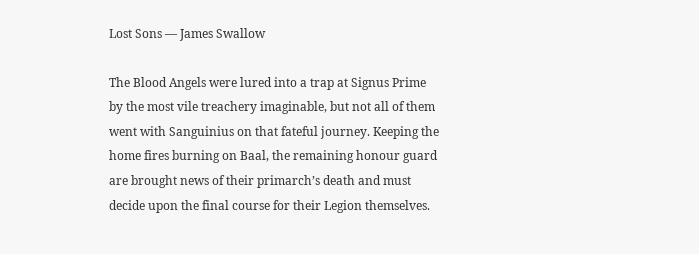Lost Sons — James Swallow

The Blood Angels were lured into a trap at Signus Prime by the most vile treachery imaginable, but not all of them went with Sanguinius on that fateful journey. Keeping the home fires burning on Baal, the remaining honour guard are brought news of their primarch’s death and must decide upon the final course for their Legion themselves.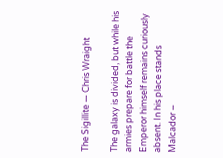The Sigillite — Chris Wraight

The galaxy is divided, but while his armies prepare for battle the Emperor himself remains curiously absent. In his place stands Malcador –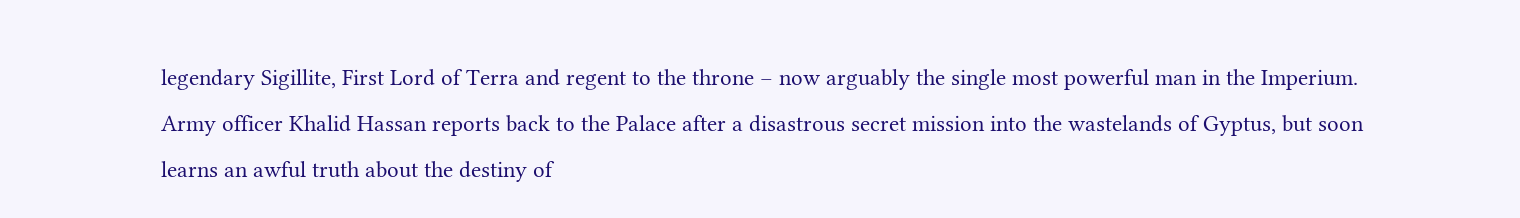legendary Sigillite, First Lord of Terra and regent to the throne – now arguably the single most powerful man in the Imperium. Army officer Khalid Hassan reports back to the Palace after a disastrous secret mission into the wastelands of Gyptus, but soon learns an awful truth about the destiny of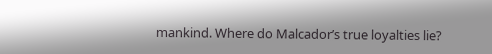mankind. Where do Malcador’s true loyalties lie?